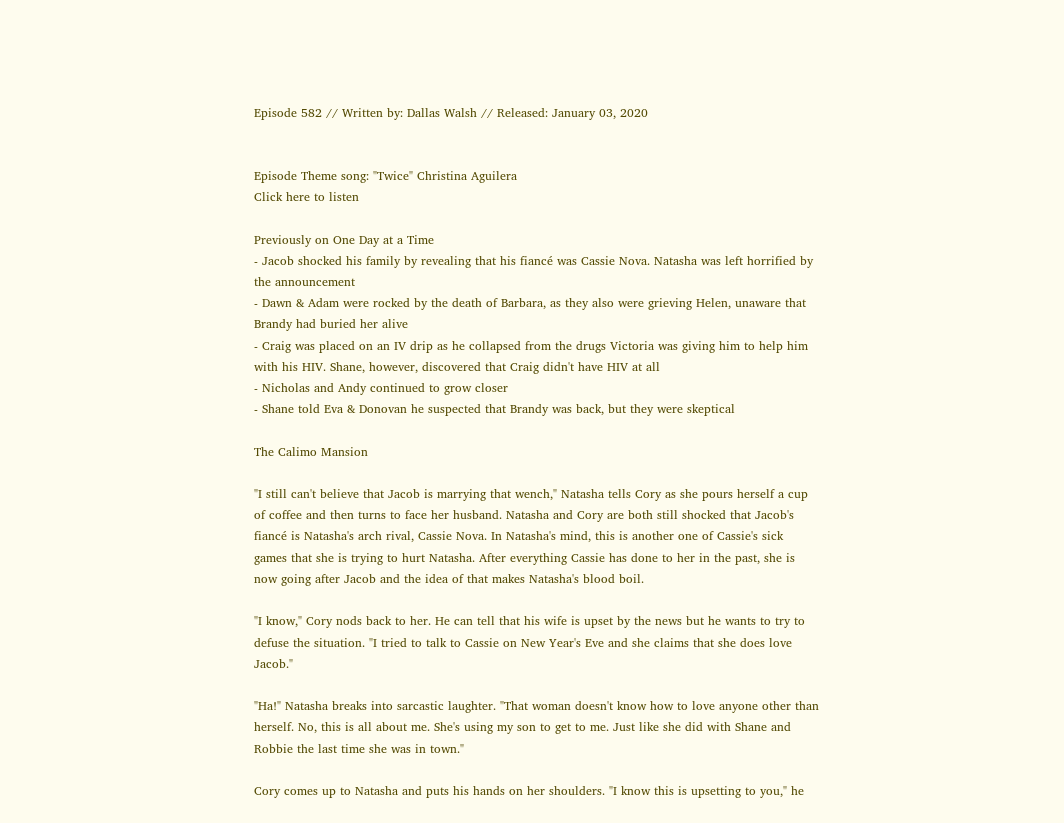Episode 582 // Written by: Dallas Walsh // Released: January 03, 2020


Episode Theme song: "Twice" Christina Aguilera
Click here to listen

Previously on One Day at a Time
- Jacob shocked his family by revealing that his fiancé was Cassie Nova. Natasha was left horrified by the announcement
- Dawn & Adam were rocked by the death of Barbara, as they also were grieving Helen, unaware that Brandy had buried her alive
- Craig was placed on an IV drip as he collapsed from the drugs Victoria was giving him to help him with his HIV. Shane, however, discovered that Craig didn't have HIV at all
- Nicholas and Andy continued to grow closer
- Shane told Eva & Donovan he suspected that Brandy was back, but they were skeptical

The Calimo Mansion

"I still can't believe that Jacob is marrying that wench," Natasha tells Cory as she pours herself a cup of coffee and then turns to face her husband. Natasha and Cory are both still shocked that Jacob's fiancé is Natasha's arch rival, Cassie Nova. In Natasha's mind, this is another one of Cassie's sick games that she is trying to hurt Natasha. After everything Cassie has done to her in the past, she is now going after Jacob and the idea of that makes Natasha's blood boil.

"I know," Cory nods back to her. He can tell that his wife is upset by the news but he wants to try to defuse the situation. "I tried to talk to Cassie on New Year's Eve and she claims that she does love Jacob."

"Ha!" Natasha breaks into sarcastic laughter. "That woman doesn't know how to love anyone other than herself. No, this is all about me. She's using my son to get to me. Just like she did with Shane and Robbie the last time she was in town."

Cory comes up to Natasha and puts his hands on her shoulders. "I know this is upsetting to you," he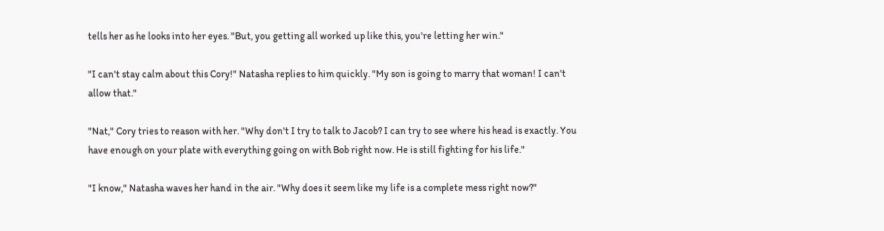tells her as he looks into her eyes. "But, you getting all worked up like this, you're letting her win."

"I can't stay calm about this Cory!" Natasha replies to him quickly. "My son is going to marry that woman! I can't allow that."

"Nat," Cory tries to reason with her. "Why don't I try to talk to Jacob? I can try to see where his head is exactly. You have enough on your plate with everything going on with Bob right now. He is still fighting for his life."

"I know," Natasha waves her hand in the air. "Why does it seem like my life is a complete mess right now?"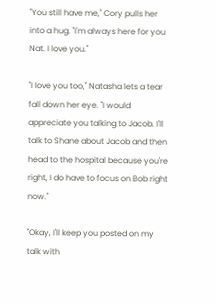"You still have me," Cory pulls her into a hug. "I'm always here for you Nat. I love you."

"I love you too," Natasha lets a tear fall down her eye. "I would appreciate you talking to Jacob. I'll talk to Shane about Jacob and then head to the hospital because you're right, I do have to focus on Bob right now."

"Okay, I'll keep you posted on my talk with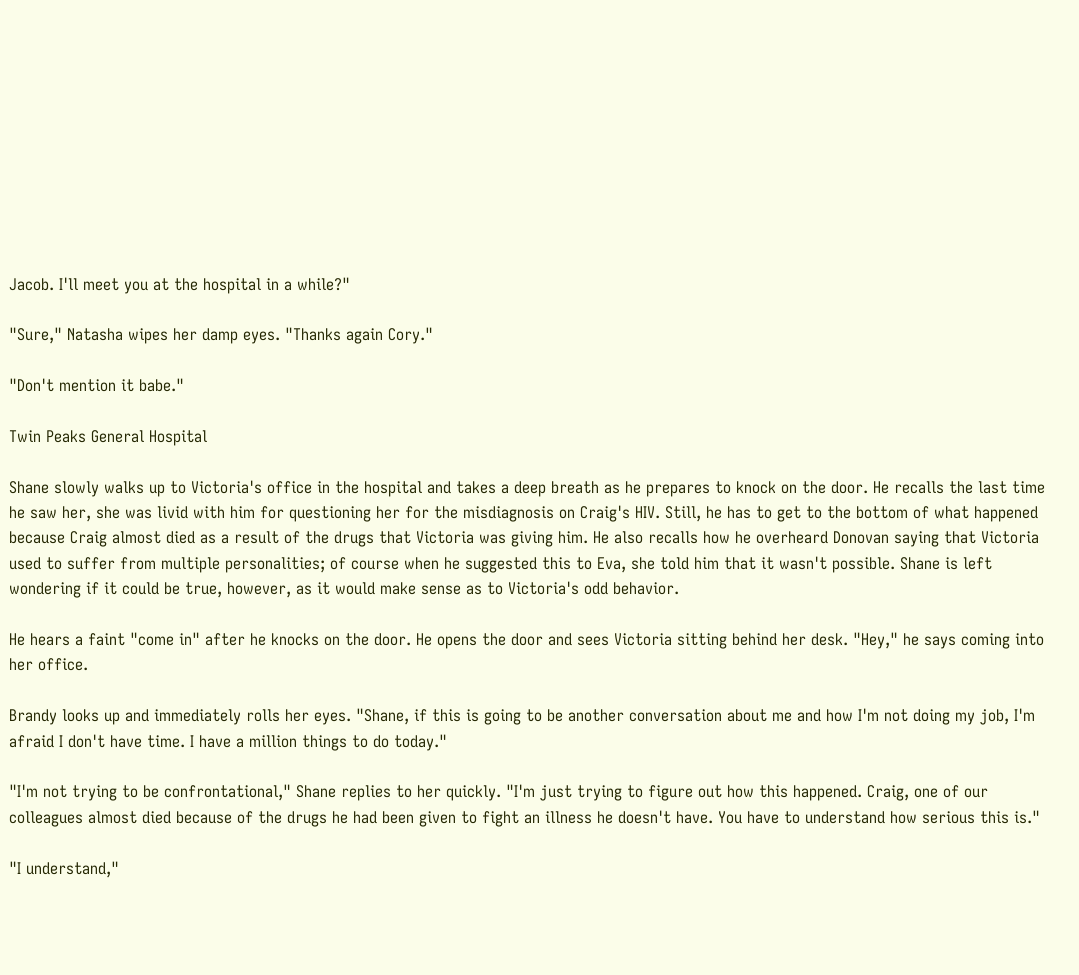Jacob. I'll meet you at the hospital in a while?"

"Sure," Natasha wipes her damp eyes. "Thanks again Cory."

"Don't mention it babe."

Twin Peaks General Hospital

Shane slowly walks up to Victoria's office in the hospital and takes a deep breath as he prepares to knock on the door. He recalls the last time he saw her, she was livid with him for questioning her for the misdiagnosis on Craig's HIV. Still, he has to get to the bottom of what happened because Craig almost died as a result of the drugs that Victoria was giving him. He also recalls how he overheard Donovan saying that Victoria used to suffer from multiple personalities; of course when he suggested this to Eva, she told him that it wasn't possible. Shane is left wondering if it could be true, however, as it would make sense as to Victoria's odd behavior.

He hears a faint "come in" after he knocks on the door. He opens the door and sees Victoria sitting behind her desk. "Hey," he says coming into her office.

Brandy looks up and immediately rolls her eyes. "Shane, if this is going to be another conversation about me and how I'm not doing my job, I'm afraid I don't have time. I have a million things to do today."

"I'm not trying to be confrontational," Shane replies to her quickly. "I'm just trying to figure out how this happened. Craig, one of our colleagues almost died because of the drugs he had been given to fight an illness he doesn't have. You have to understand how serious this is."

"I understand,"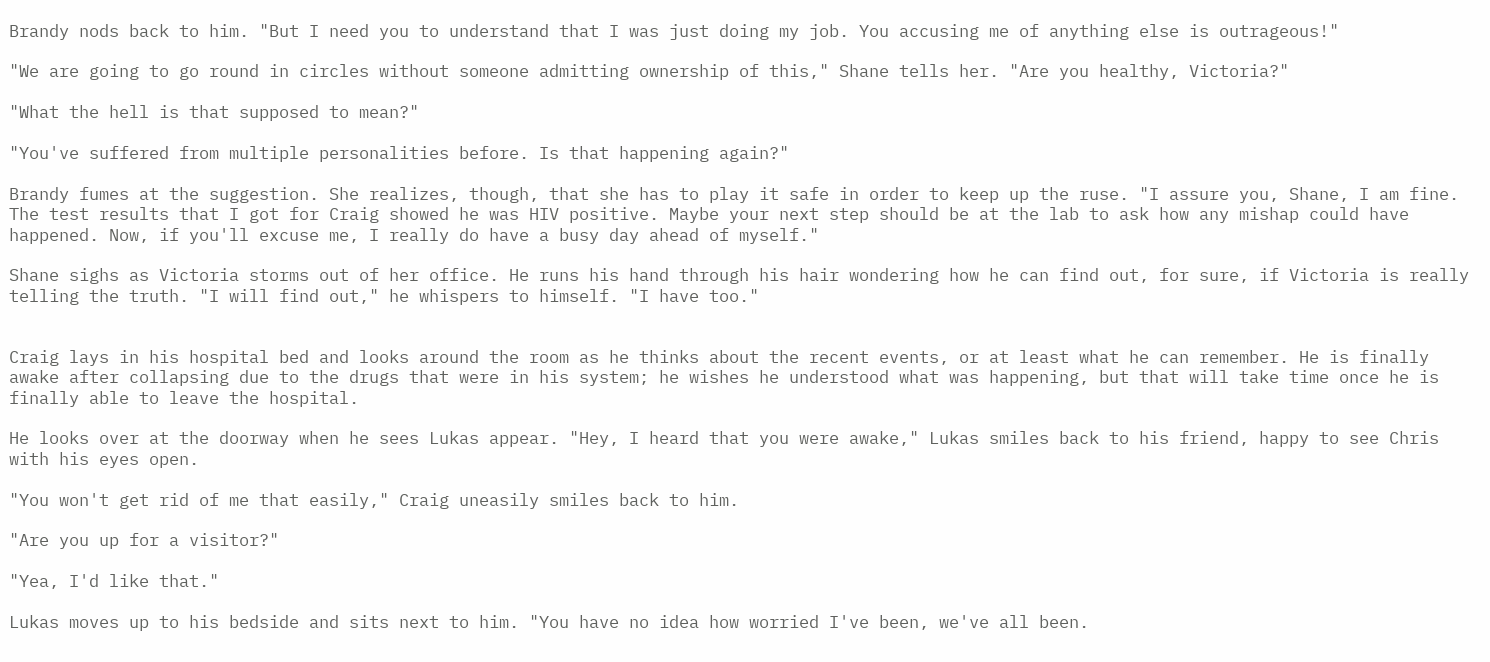Brandy nods back to him. "But I need you to understand that I was just doing my job. You accusing me of anything else is outrageous!"

"We are going to go round in circles without someone admitting ownership of this," Shane tells her. "Are you healthy, Victoria?"

"What the hell is that supposed to mean?"

"You've suffered from multiple personalities before. Is that happening again?"

Brandy fumes at the suggestion. She realizes, though, that she has to play it safe in order to keep up the ruse. "I assure you, Shane, I am fine. The test results that I got for Craig showed he was HIV positive. Maybe your next step should be at the lab to ask how any mishap could have happened. Now, if you'll excuse me, I really do have a busy day ahead of myself."

Shane sighs as Victoria storms out of her office. He runs his hand through his hair wondering how he can find out, for sure, if Victoria is really telling the truth. "I will find out," he whispers to himself. "I have too."


Craig lays in his hospital bed and looks around the room as he thinks about the recent events, or at least what he can remember. He is finally awake after collapsing due to the drugs that were in his system; he wishes he understood what was happening, but that will take time once he is finally able to leave the hospital.

He looks over at the doorway when he sees Lukas appear. "Hey, I heard that you were awake," Lukas smiles back to his friend, happy to see Chris with his eyes open.

"You won't get rid of me that easily," Craig uneasily smiles back to him.

"Are you up for a visitor?"

"Yea, I'd like that."

Lukas moves up to his bedside and sits next to him. "You have no idea how worried I've been, we've all been.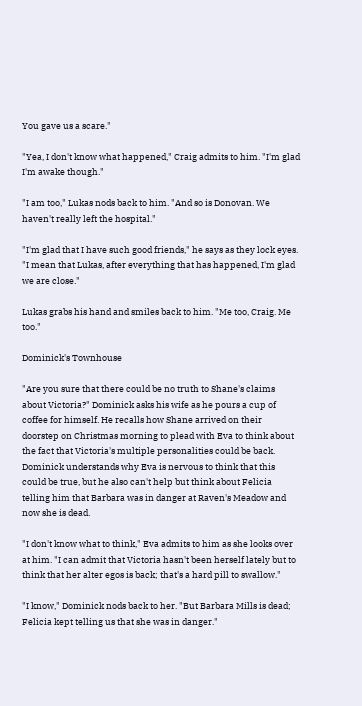You gave us a scare."

"Yea, I don't know what happened," Craig admits to him. "I'm glad I'm awake though."

"I am too," Lukas nods back to him. "And so is Donovan. We haven't really left the hospital."

"I'm glad that I have such good friends," he says as they lock eyes. "I mean that Lukas, after everything that has happened, I'm glad we are close."

Lukas grabs his hand and smiles back to him. "Me too, Craig. Me too."

Dominick's Townhouse

"Are you sure that there could be no truth to Shane's claims about Victoria?" Dominick asks his wife as he pours a cup of coffee for himself. He recalls how Shane arrived on their doorstep on Christmas morning to plead with Eva to think about the fact that Victoria's multiple personalities could be back. Dominick understands why Eva is nervous to think that this could be true, but he also can't help but think about Felicia telling him that Barbara was in danger at Raven's Meadow and now she is dead.

"I don't know what to think," Eva admits to him as she looks over at him. "I can admit that Victoria hasn't been herself lately but to think that her alter egos is back; that's a hard pill to swallow."

"I know," Dominick nods back to her. "But Barbara Mills is dead; Felicia kept telling us that she was in danger."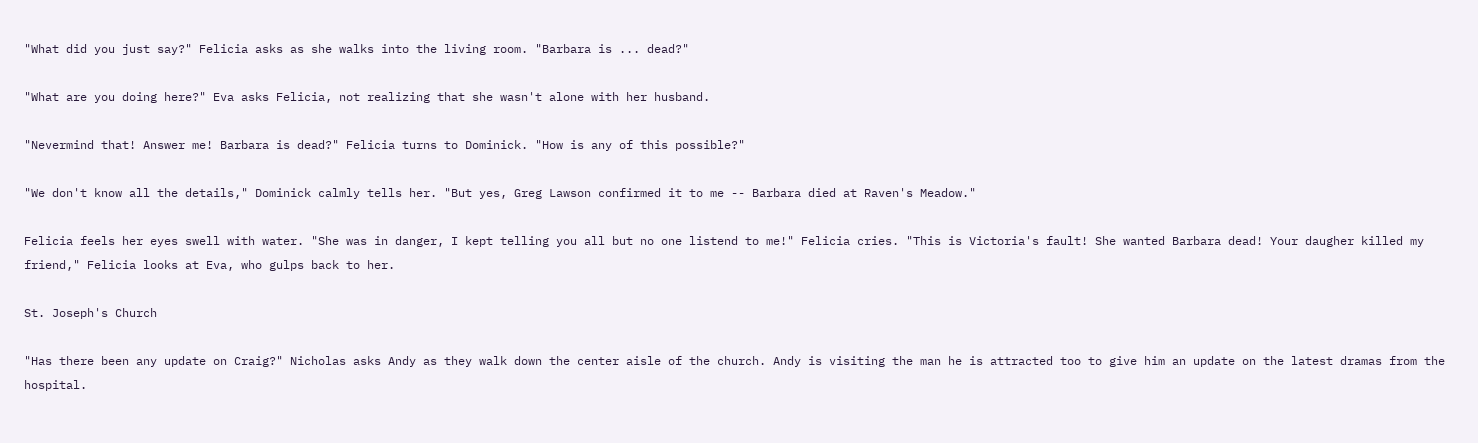"What did you just say?" Felicia asks as she walks into the living room. "Barbara is ... dead?"

"What are you doing here?" Eva asks Felicia, not realizing that she wasn't alone with her husband.

"Nevermind that! Answer me! Barbara is dead?" Felicia turns to Dominick. "How is any of this possible?"

"We don't know all the details," Dominick calmly tells her. "But yes, Greg Lawson confirmed it to me -- Barbara died at Raven's Meadow."

Felicia feels her eyes swell with water. "She was in danger, I kept telling you all but no one listend to me!" Felicia cries. "This is Victoria's fault! She wanted Barbara dead! Your daugher killed my friend," Felicia looks at Eva, who gulps back to her.

St. Joseph's Church

"Has there been any update on Craig?" Nicholas asks Andy as they walk down the center aisle of the church. Andy is visiting the man he is attracted too to give him an update on the latest dramas from the hospital.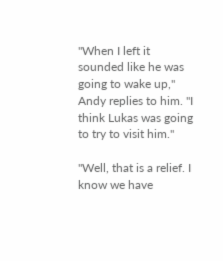"When I left it sounded like he was going to wake up," Andy replies to him. "I think Lukas was going to try to visit him."

"Well, that is a relief. I know we have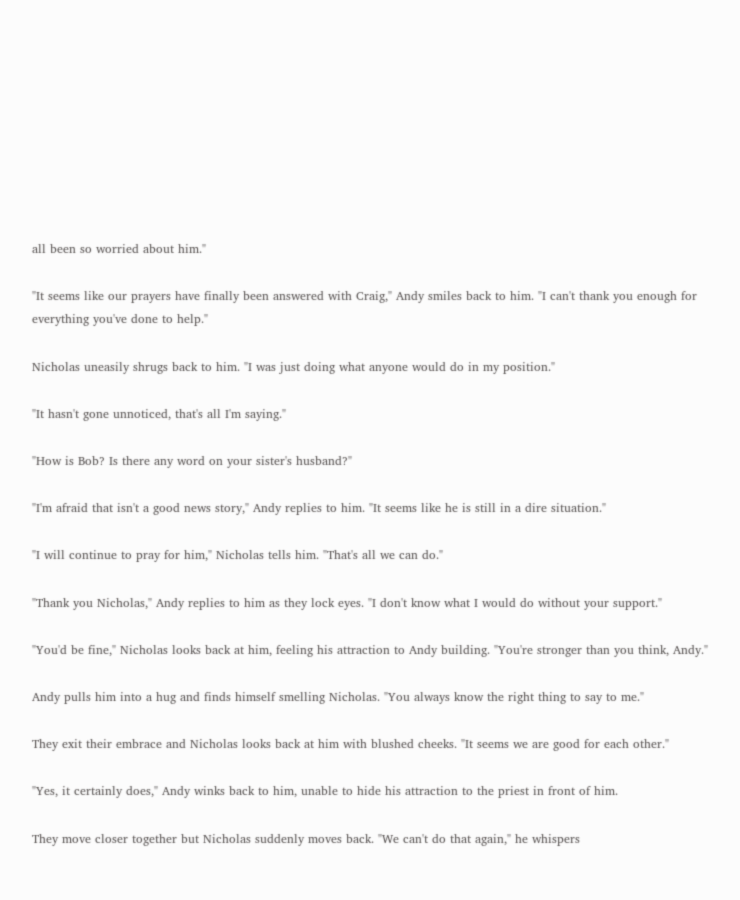all been so worried about him."

"It seems like our prayers have finally been answered with Craig," Andy smiles back to him. "I can't thank you enough for everything you've done to help."

Nicholas uneasily shrugs back to him. "I was just doing what anyone would do in my position."

"It hasn't gone unnoticed, that's all I'm saying."

"How is Bob? Is there any word on your sister's husband?"

"I'm afraid that isn't a good news story," Andy replies to him. "It seems like he is still in a dire situation."

"I will continue to pray for him," Nicholas tells him. "That's all we can do."

"Thank you Nicholas," Andy replies to him as they lock eyes. "I don't know what I would do without your support."

"You'd be fine," Nicholas looks back at him, feeling his attraction to Andy building. "You're stronger than you think, Andy."

Andy pulls him into a hug and finds himself smelling Nicholas. "You always know the right thing to say to me."

They exit their embrace and Nicholas looks back at him with blushed cheeks. "It seems we are good for each other."

"Yes, it certainly does," Andy winks back to him, unable to hide his attraction to the priest in front of him.

They move closer together but Nicholas suddenly moves back. "We can't do that again," he whispers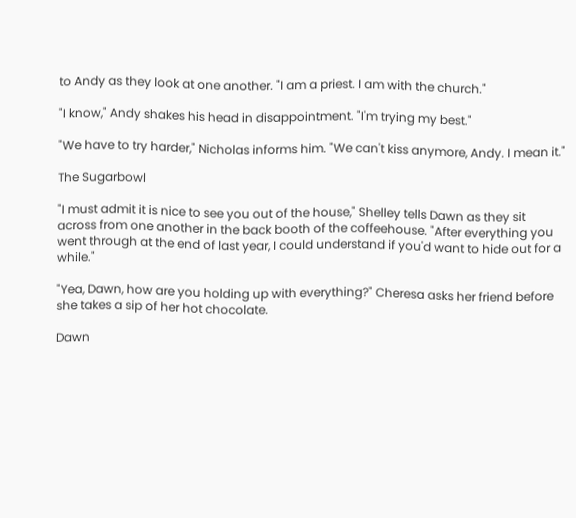to Andy as they look at one another. "I am a priest. I am with the church."

"I know," Andy shakes his head in disappointment. "I'm trying my best."

"We have to try harder," Nicholas informs him. "We can't kiss anymore, Andy. I mean it."

The Sugarbowl

"I must admit it is nice to see you out of the house," Shelley tells Dawn as they sit across from one another in the back booth of the coffeehouse. "After everything you went through at the end of last year, I could understand if you'd want to hide out for a while."

"Yea, Dawn, how are you holding up with everything?" Cheresa asks her friend before she takes a sip of her hot chocolate.

Dawn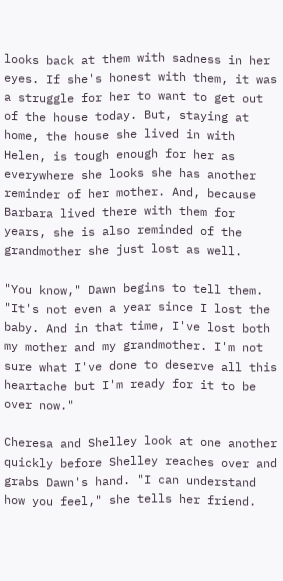looks back at them with sadness in her eyes. If she's honest with them, it was a struggle for her to want to get out of the house today. But, staying at home, the house she lived in with Helen, is tough enough for her as everywhere she looks she has another reminder of her mother. And, because Barbara lived there with them for years, she is also reminded of the grandmother she just lost as well.

"You know," Dawn begins to tell them. "It's not even a year since I lost the baby. And in that time, I've lost both my mother and my grandmother. I'm not sure what I've done to deserve all this heartache but I'm ready for it to be over now."

Cheresa and Shelley look at one another quickly before Shelley reaches over and grabs Dawn's hand. "I can understand how you feel," she tells her friend.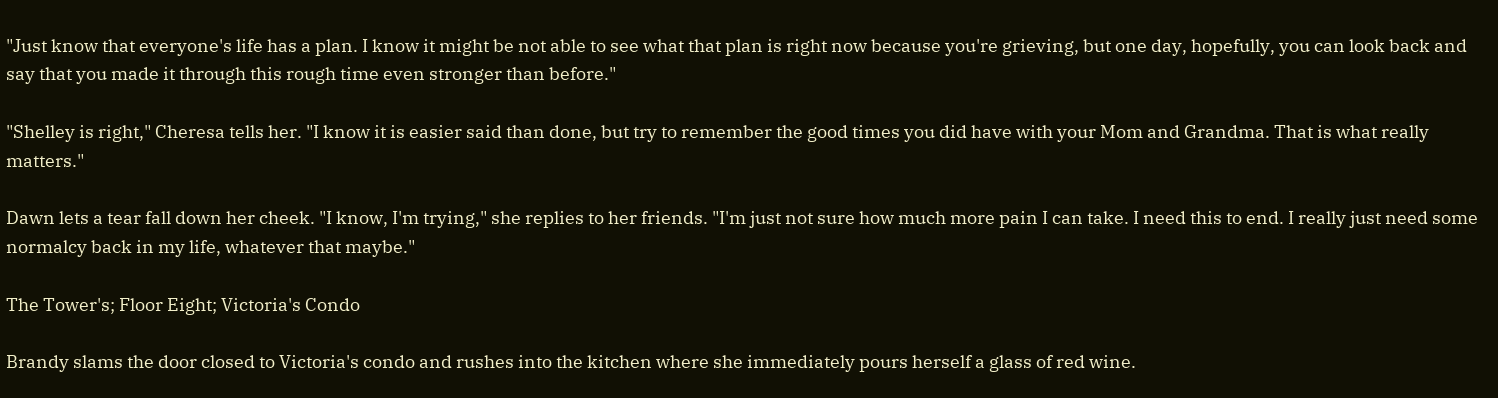"Just know that everyone's life has a plan. I know it might be not able to see what that plan is right now because you're grieving, but one day, hopefully, you can look back and say that you made it through this rough time even stronger than before."

"Shelley is right," Cheresa tells her. "I know it is easier said than done, but try to remember the good times you did have with your Mom and Grandma. That is what really matters."

Dawn lets a tear fall down her cheek. "I know, I'm trying," she replies to her friends. "I'm just not sure how much more pain I can take. I need this to end. I really just need some normalcy back in my life, whatever that maybe."

The Tower's; Floor Eight; Victoria's Condo

Brandy slams the door closed to Victoria's condo and rushes into the kitchen where she immediately pours herself a glass of red wine.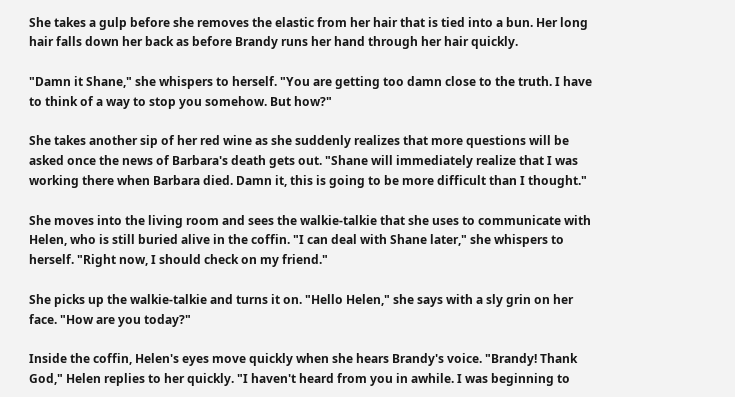She takes a gulp before she removes the elastic from her hair that is tied into a bun. Her long hair falls down her back as before Brandy runs her hand through her hair quickly.

"Damn it Shane," she whispers to herself. "You are getting too damn close to the truth. I have to think of a way to stop you somehow. But how?"

She takes another sip of her red wine as she suddenly realizes that more questions will be asked once the news of Barbara's death gets out. "Shane will immediately realize that I was working there when Barbara died. Damn it, this is going to be more difficult than I thought."

She moves into the living room and sees the walkie-talkie that she uses to communicate with Helen, who is still buried alive in the coffin. "I can deal with Shane later," she whispers to herself. "Right now, I should check on my friend."

She picks up the walkie-talkie and turns it on. "Hello Helen," she says with a sly grin on her face. "How are you today?"

Inside the coffin, Helen's eyes move quickly when she hears Brandy's voice. "Brandy! Thank God," Helen replies to her quickly. "I haven't heard from you in awhile. I was beginning to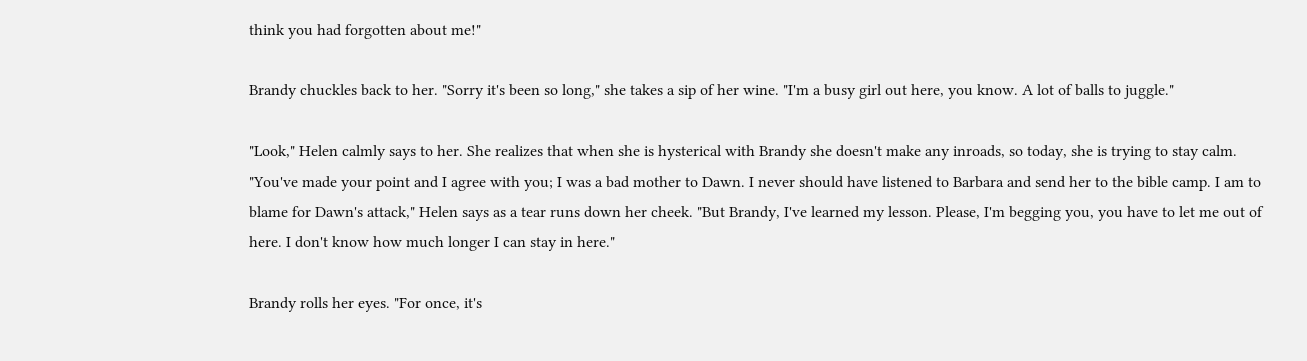think you had forgotten about me!"

Brandy chuckles back to her. "Sorry it's been so long," she takes a sip of her wine. "I'm a busy girl out here, you know. A lot of balls to juggle."

"Look," Helen calmly says to her. She realizes that when she is hysterical with Brandy she doesn't make any inroads, so today, she is trying to stay calm. "You've made your point and I agree with you; I was a bad mother to Dawn. I never should have listened to Barbara and send her to the bible camp. I am to blame for Dawn's attack," Helen says as a tear runs down her cheek. "But Brandy, I've learned my lesson. Please, I'm begging you, you have to let me out of here. I don't know how much longer I can stay in here."

Brandy rolls her eyes. "For once, it's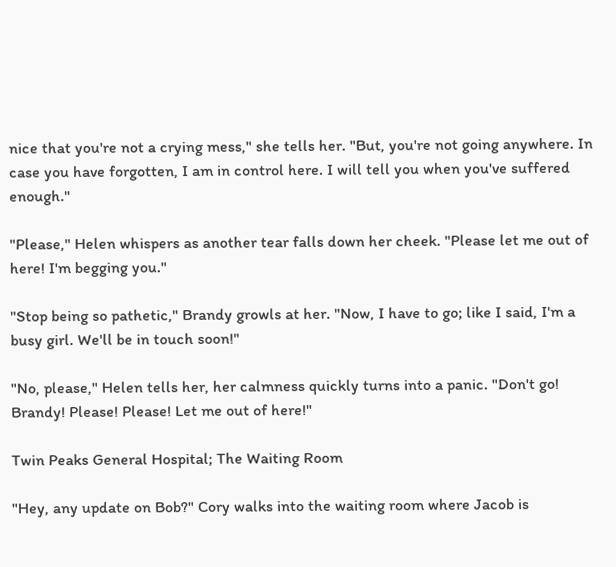nice that you're not a crying mess," she tells her. "But, you're not going anywhere. In case you have forgotten, I am in control here. I will tell you when you've suffered enough."

"Please," Helen whispers as another tear falls down her cheek. "Please let me out of here! I'm begging you."

"Stop being so pathetic," Brandy growls at her. "Now, I have to go; like I said, I'm a busy girl. We'll be in touch soon!"

"No, please," Helen tells her, her calmness quickly turns into a panic. "Don't go! Brandy! Please! Please! Let me out of here!"

Twin Peaks General Hospital; The Waiting Room

"Hey, any update on Bob?" Cory walks into the waiting room where Jacob is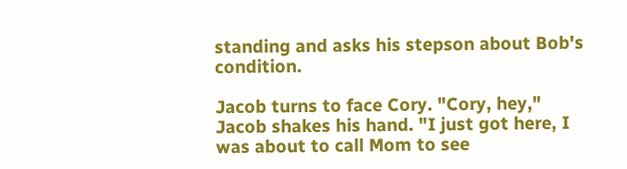standing and asks his stepson about Bob's condition.

Jacob turns to face Cory. "Cory, hey," Jacob shakes his hand. "I just got here, I was about to call Mom to see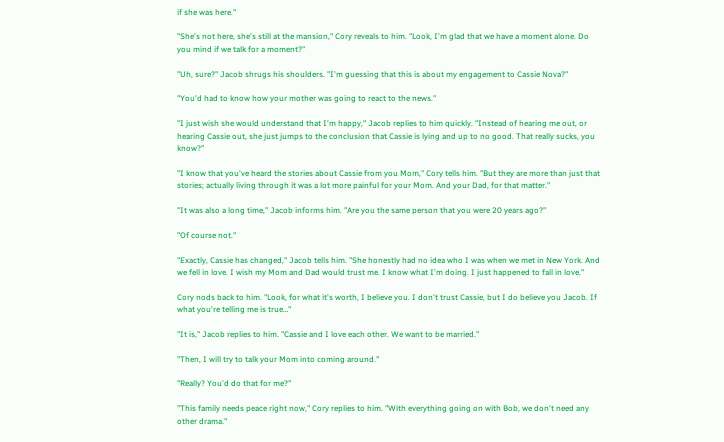if she was here."

"She's not here, she's still at the mansion," Cory reveals to him. "Look, I'm glad that we have a moment alone. Do you mind if we talk for a moment?"

"Uh, sure?" Jacob shrugs his shoulders. "I'm guessing that this is about my engagement to Cassie Nova?"

"You'd had to know how your mother was going to react to the news."

"I just wish she would understand that I'm happy," Jacob replies to him quickly. "Instead of hearing me out, or hearing Cassie out, she just jumps to the conclusion that Cassie is lying and up to no good. That really sucks, you know?"

"I know that you've heard the stories about Cassie from you Mom," Cory tells him. "But they are more than just that stories; actually living through it was a lot more painful for your Mom. And your Dad, for that matter."

"It was also a long time," Jacob informs him. "Are you the same person that you were 20 years ago?"

"Of course not."

"Exactly, Cassie has changed," Jacob tells him. "She honestly had no idea who I was when we met in New York. And we fell in love. I wish my Mom and Dad would trust me. I know what I'm doing. I just happened to fall in love."

Cory nods back to him. "Look, for what it's worth, I believe you. I don't trust Cassie, but I do believe you Jacob. If what you're telling me is true…"

"It is," Jacob replies to him. "Cassie and I love each other. We want to be married."

"Then, I will try to talk your Mom into coming around."

"Really? You'd do that for me?"

"This family needs peace right now," Cory replies to him. "With everything going on with Bob, we don't need any other drama."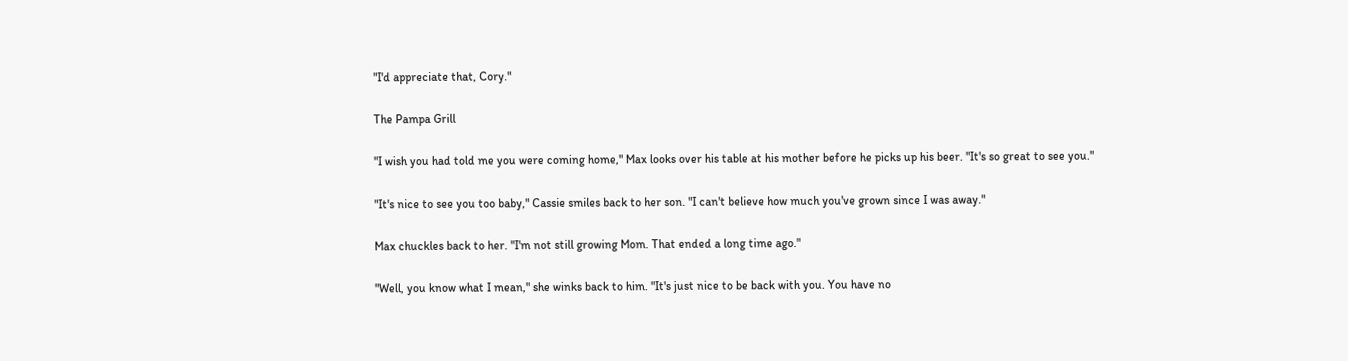"I'd appreciate that, Cory."

The Pampa Grill

"I wish you had told me you were coming home," Max looks over his table at his mother before he picks up his beer. "It's so great to see you."

"It's nice to see you too baby," Cassie smiles back to her son. "I can't believe how much you've grown since I was away."

Max chuckles back to her. "I'm not still growing Mom. That ended a long time ago."

"Well, you know what I mean," she winks back to him. "It's just nice to be back with you. You have no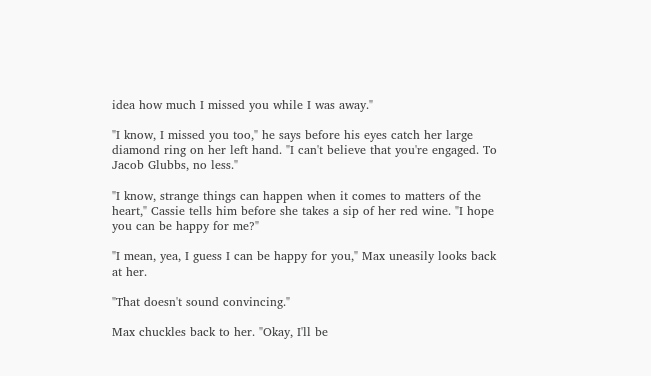idea how much I missed you while I was away."

"I know, I missed you too," he says before his eyes catch her large diamond ring on her left hand. "I can't believe that you're engaged. To Jacob Glubbs, no less."

"I know, strange things can happen when it comes to matters of the heart," Cassie tells him before she takes a sip of her red wine. "I hope you can be happy for me?"

"I mean, yea, I guess I can be happy for you," Max uneasily looks back at her.

"That doesn't sound convincing."

Max chuckles back to her. "Okay, I'll be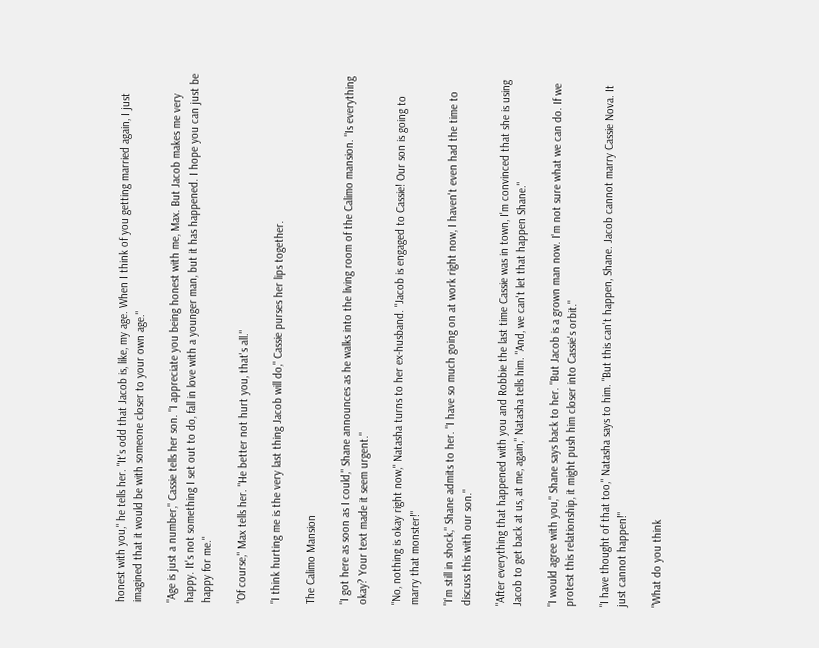honest with you," he tells her. "It's odd that Jacob is, like, my age. When I think of you getting married again, I just imagined that it would be with someone closer to your own age."

"Age is just a number," Cassie tells her son. "I appreciate you being honest with me, Max. But Jacob makes me very happy. It's not something I set out to do, fall in love with a younger man, but it has happened. I hope you can just be happy for me."

"Of course," Max tells her. "He better not hurt you, that's all."

"I think hurting me is the very last thing Jacob will do," Cassie purses her lips together.

The Calimo Mansion

"I got here as soon as I could," Shane announces as he walks into the living room of the Calimo mansion. "Is everything okay? Your text made it seem urgent."

"No, nothing is okay right now," Natasha turns to her ex-husband. "Jacob is engaged to Cassie! Our son is going to marry that monster!"

"I'm still in shock," Shane admits to her. "I have so much going on at work right now, I haven't even had the time to discuss this with our son."

"After everything that happened with you and Robbie the last time Cassie was in town, I'm convinced that she is using Jacob to get back at us, at me, again," Natasha tells him. "And, we can't let that happen Shane."

"I would agree with you," Shane says back to her. "But Jacob is a grown man now. I'm not sure what we can do. If we protest this relationship, it might push him closer into Cassie's orbit."

"I have thought of that too," Natasha says to him. "But this can't happen, Shane. Jacob cannot marry Cassie Nova. It just cannot happen!"

"What do you think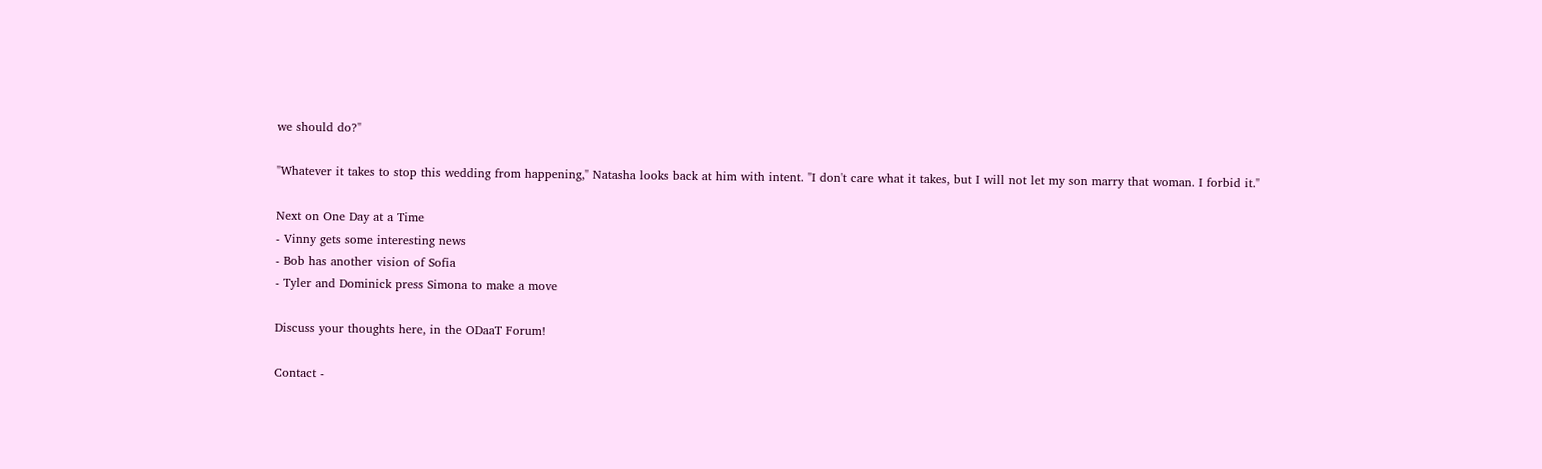we should do?"

"Whatever it takes to stop this wedding from happening," Natasha looks back at him with intent. "I don't care what it takes, but I will not let my son marry that woman. I forbid it."

Next on One Day at a Time
- Vinny gets some interesting news
- Bob has another vision of Sofia
- Tyler and Dominick press Simona to make a move

Discuss your thoughts here, in the ODaaT Forum!

Contact -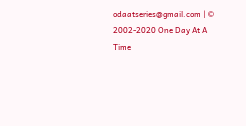odaatseries@gmail.com | © 2002-2020 One Day At A Time